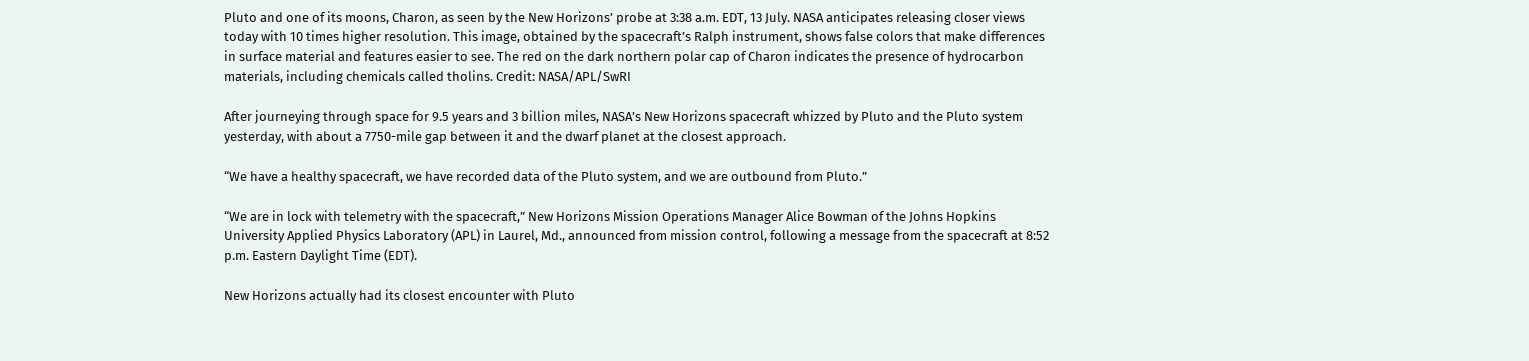Pluto and one of its moons, Charon, as seen by the New Horizons’ probe at 3:38 a.m. EDT, 13 July. NASA anticipates releasing closer views today with 10 times higher resolution. This image, obtained by the spacecraft’s Ralph instrument, shows false colors that make differences in surface material and features easier to see. The red on the dark northern polar cap of Charon indicates the presence of hydrocarbon materials, including chemicals called tholins. Credit: NASA/APL/SwRI

After journeying through space for 9.5 years and 3 billion miles, NASA’s New Horizons spacecraft whizzed by Pluto and the Pluto system yesterday, with about a 7750-mile gap between it and the dwarf planet at the closest approach.

“We have a healthy spacecraft, we have recorded data of the Pluto system, and we are outbound from Pluto.”

“We are in lock with telemetry with the spacecraft,” New Horizons Mission Operations Manager Alice Bowman of the Johns Hopkins University Applied Physics Laboratory (APL) in Laurel, Md., announced from mission control, following a message from the spacecraft at 8:52 p.m. Eastern Daylight Time (EDT).

New Horizons actually had its closest encounter with Pluto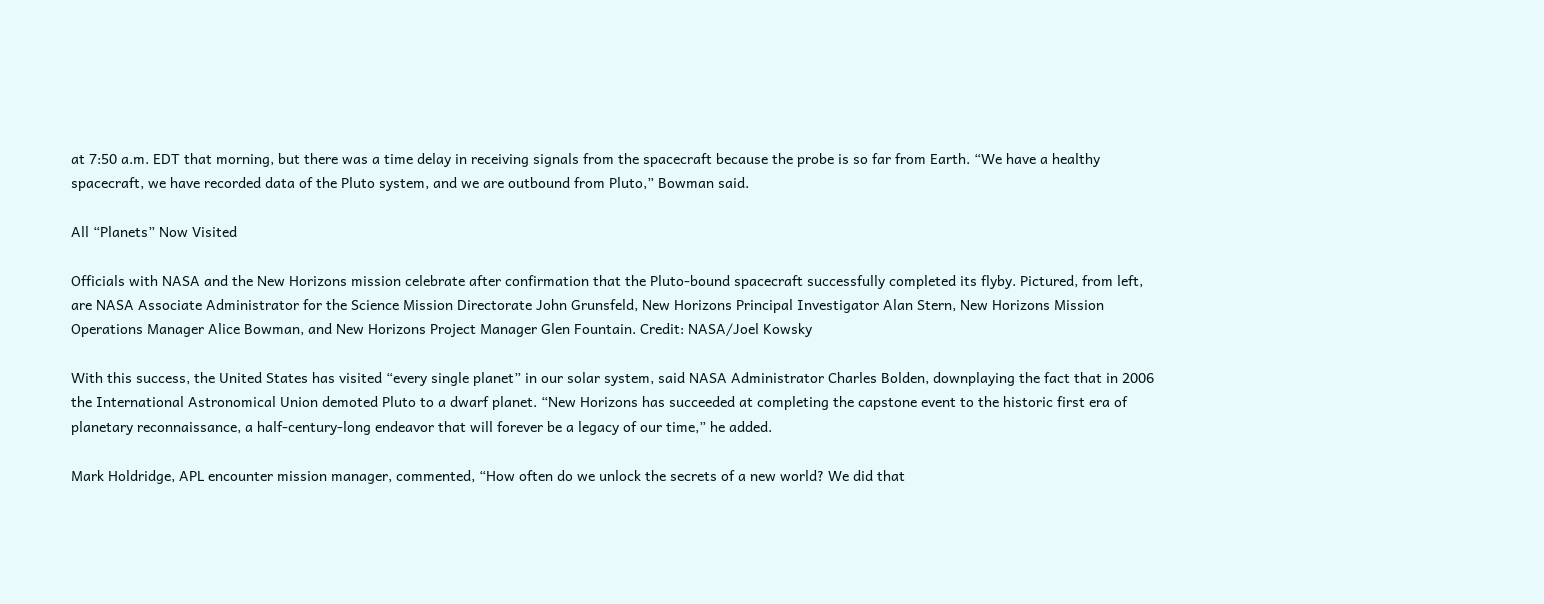at 7:50 a.m. EDT that morning, but there was a time delay in receiving signals from the spacecraft because the probe is so far from Earth. “We have a healthy spacecraft, we have recorded data of the Pluto system, and we are outbound from Pluto,” Bowman said.

All “Planets” Now Visited

Officials with NASA and the New Horizons mission celebrate after confirmation that the Pluto-bound spacecraft successfully completed its flyby. Pictured, from left, are NASA Associate Administrator for the Science Mission Directorate John Grunsfeld, New Horizons Principal Investigator Alan Stern, New Horizons Mission Operations Manager Alice Bowman, and New Horizons Project Manager Glen Fountain. Credit: NASA/Joel Kowsky

With this success, the United States has visited “every single planet” in our solar system, said NASA Administrator Charles Bolden, downplaying the fact that in 2006 the International Astronomical Union demoted Pluto to a dwarf planet. “New Horizons has succeeded at completing the capstone event to the historic first era of planetary reconnaissance, a half-century-long endeavor that will forever be a legacy of our time,” he added.

Mark Holdridge, APL encounter mission manager, commented, “How often do we unlock the secrets of a new world? We did that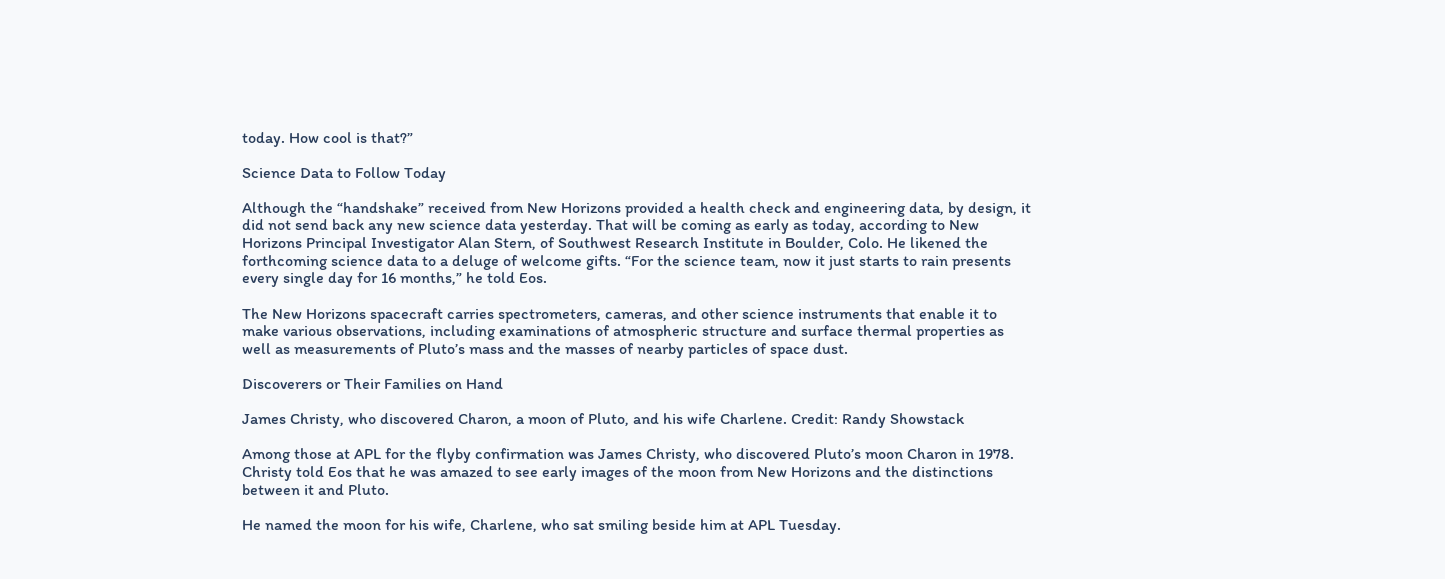today. How cool is that?”

Science Data to Follow Today

Although the “handshake” received from New Horizons provided a health check and engineering data, by design, it did not send back any new science data yesterday. That will be coming as early as today, according to New Horizons Principal Investigator Alan Stern, of Southwest Research Institute in Boulder, Colo. He likened the forthcoming science data to a deluge of welcome gifts. “For the science team, now it just starts to rain presents every single day for 16 months,” he told Eos.

The New Horizons spacecraft carries spectrometers, cameras, and other science instruments that enable it to make various observations, including examinations of atmospheric structure and surface thermal properties as well as measurements of Pluto’s mass and the masses of nearby particles of space dust.

Discoverers or Their Families on Hand

James Christy, who discovered Charon, a moon of Pluto, and his wife Charlene. Credit: Randy Showstack

Among those at APL for the flyby confirmation was James Christy, who discovered Pluto’s moon Charon in 1978. Christy told Eos that he was amazed to see early images of the moon from New Horizons and the distinctions between it and Pluto.

He named the moon for his wife, Charlene, who sat smiling beside him at APL Tuesday.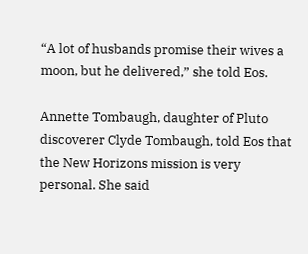“A lot of husbands promise their wives a moon, but he delivered,” she told Eos.

Annette Tombaugh, daughter of Pluto discoverer Clyde Tombaugh, told Eos that the New Horizons mission is very personal. She said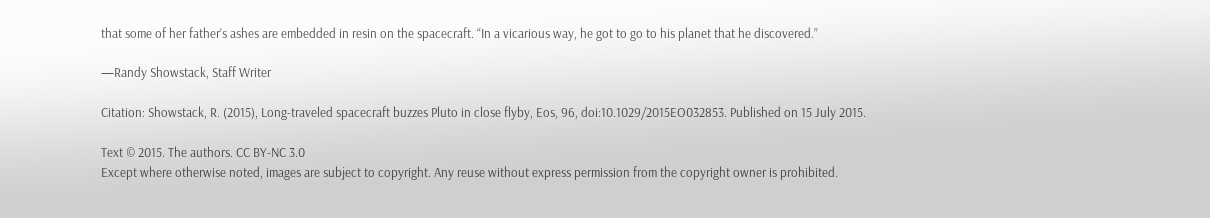that some of her father’s ashes are embedded in resin on the spacecraft. “In a vicarious way, he got to go to his planet that he discovered.”

—Randy Showstack, Staff Writer

Citation: Showstack, R. (2015), Long-traveled spacecraft buzzes Pluto in close flyby, Eos, 96, doi:10.1029/2015EO032853. Published on 15 July 2015.

Text © 2015. The authors. CC BY-NC 3.0
Except where otherwise noted, images are subject to copyright. Any reuse without express permission from the copyright owner is prohibited.